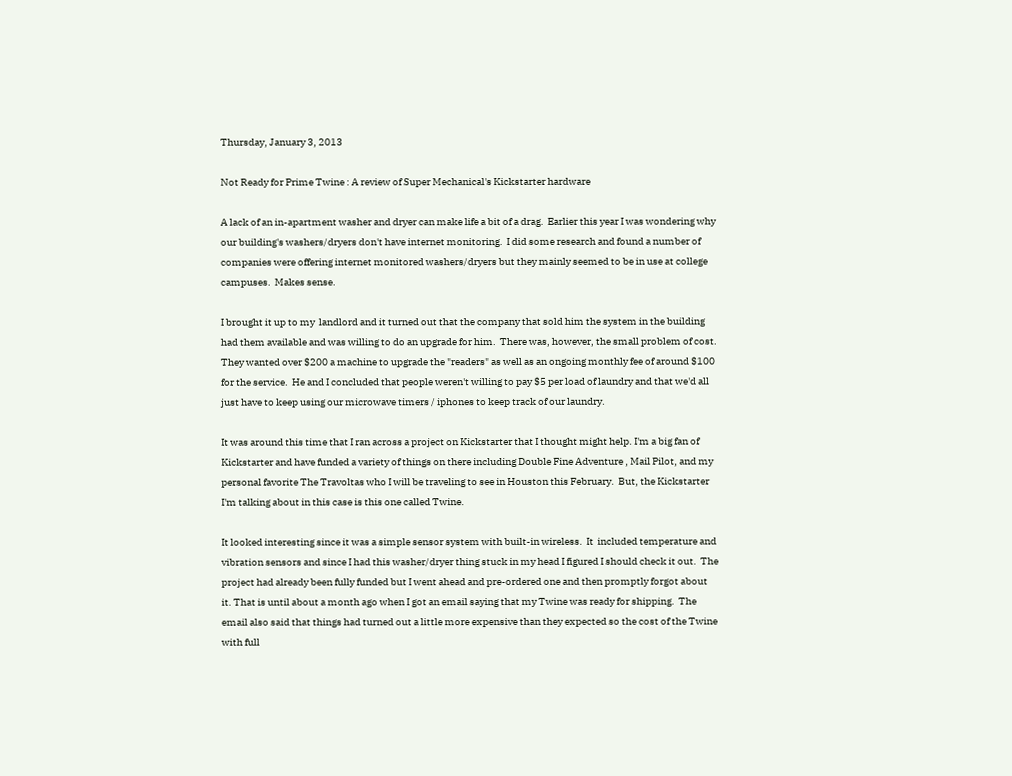Thursday, January 3, 2013

Not Ready for Prime Twine : A review of Super Mechanical's Kickstarter hardware

A lack of an in-apartment washer and dryer can make life a bit of a drag.  Earlier this year I was wondering why our building's washers/dryers don't have internet monitoring.  I did some research and found a number of companies were offering internet monitored washers/dryers but they mainly seemed to be in use at college campuses.  Makes sense.

I brought it up to my  landlord and it turned out that the company that sold him the system in the building had them available and was willing to do an upgrade for him.  There was, however, the small problem of cost.  They wanted over $200 a machine to upgrade the "readers" as well as an ongoing monthly fee of around $100 for the service.  He and I concluded that people weren't willing to pay $5 per load of laundry and that we'd all just have to keep using our microwave timers / iphones to keep track of our laundry.

It was around this time that I ran across a project on Kickstarter that I thought might help. I'm a big fan of Kickstarter and have funded a variety of things on there including Double Fine Adventure , Mail Pilot, and my personal favorite The Travoltas who I will be traveling to see in Houston this February.  But, the Kickstarter I'm talking about in this case is this one called Twine.

It looked interesting since it was a simple sensor system with built-in wireless.  It  included temperature and vibration sensors and since I had this washer/dryer thing stuck in my head I figured I should check it out.  The project had already been fully funded but I went ahead and pre-ordered one and then promptly forgot about it. That is until about a month ago when I got an email saying that my Twine was ready for shipping.  The email also said that things had turned out a little more expensive than they expected so the cost of the Twine with full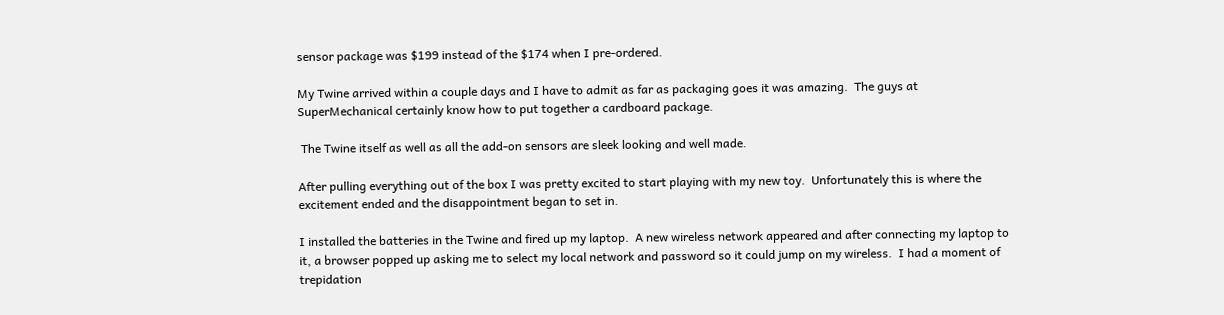sensor package was $199 instead of the $174 when I pre-ordered.

My Twine arrived within a couple days and I have to admit as far as packaging goes it was amazing.  The guys at SuperMechanical certainly know how to put together a cardboard package.

 The Twine itself as well as all the add-on sensors are sleek looking and well made.

After pulling everything out of the box I was pretty excited to start playing with my new toy.  Unfortunately this is where the excitement ended and the disappointment began to set in.

I installed the batteries in the Twine and fired up my laptop.  A new wireless network appeared and after connecting my laptop to it, a browser popped up asking me to select my local network and password so it could jump on my wireless.  I had a moment of trepidation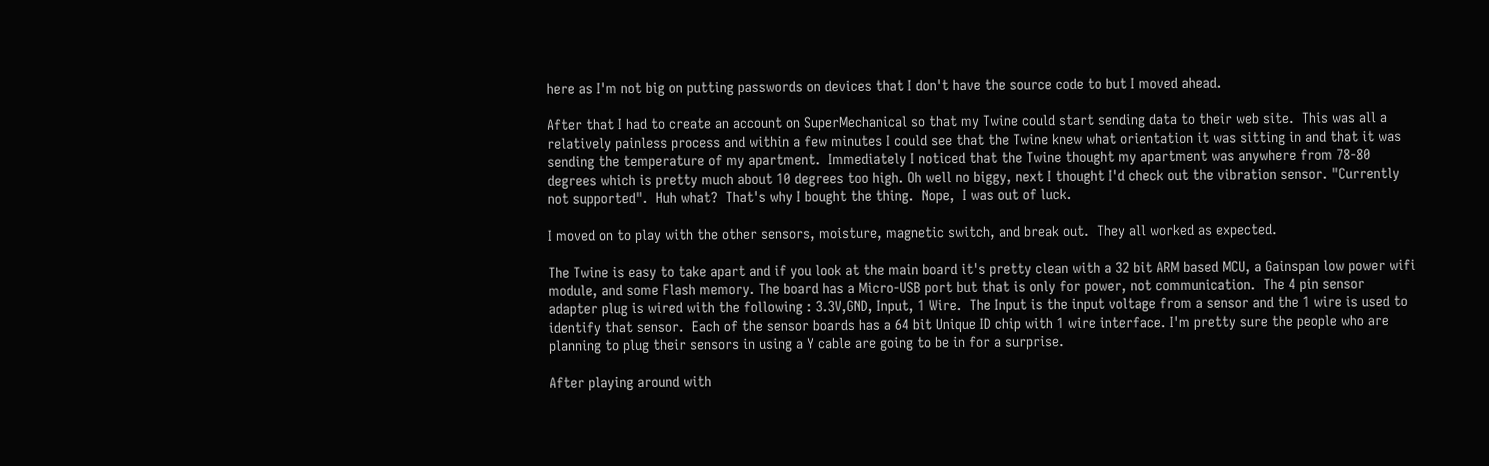here as I'm not big on putting passwords on devices that I don't have the source code to but I moved ahead.

After that I had to create an account on SuperMechanical so that my Twine could start sending data to their web site.  This was all a relatively painless process and within a few minutes I could see that the Twine knew what orientation it was sitting in and that it was sending the temperature of my apartment.  Immediately I noticed that the Twine thought my apartment was anywhere from 78-80 degrees which is pretty much about 10 degrees too high. Oh well no biggy, next I thought I'd check out the vibration sensor. "Currently not supported".  Huh what?  That's why I bought the thing.  Nope,  I was out of luck.

I moved on to play with the other sensors, moisture, magnetic switch, and break out.  They all worked as expected.

The Twine is easy to take apart and if you look at the main board it's pretty clean with a 32 bit ARM based MCU, a Gainspan low power wifi module, and some Flash memory. The board has a Micro-USB port but that is only for power, not communication.  The 4 pin sensor adapter plug is wired with the following : 3.3V,GND, Input, 1 Wire.  The Input is the input voltage from a sensor and the 1 wire is used to identify that sensor.  Each of the sensor boards has a 64 bit Unique ID chip with 1 wire interface. I'm pretty sure the people who are planning to plug their sensors in using a Y cable are going to be in for a surprise.

After playing around with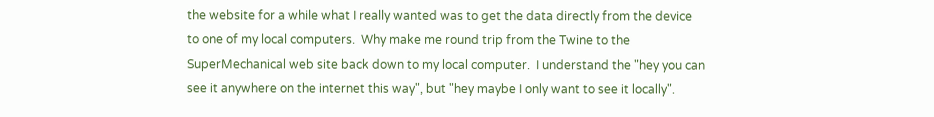the website for a while what I really wanted was to get the data directly from the device to one of my local computers.  Why make me round trip from the Twine to the SuperMechanical web site back down to my local computer.  I understand the "hey you can see it anywhere on the internet this way", but "hey maybe I only want to see it locally".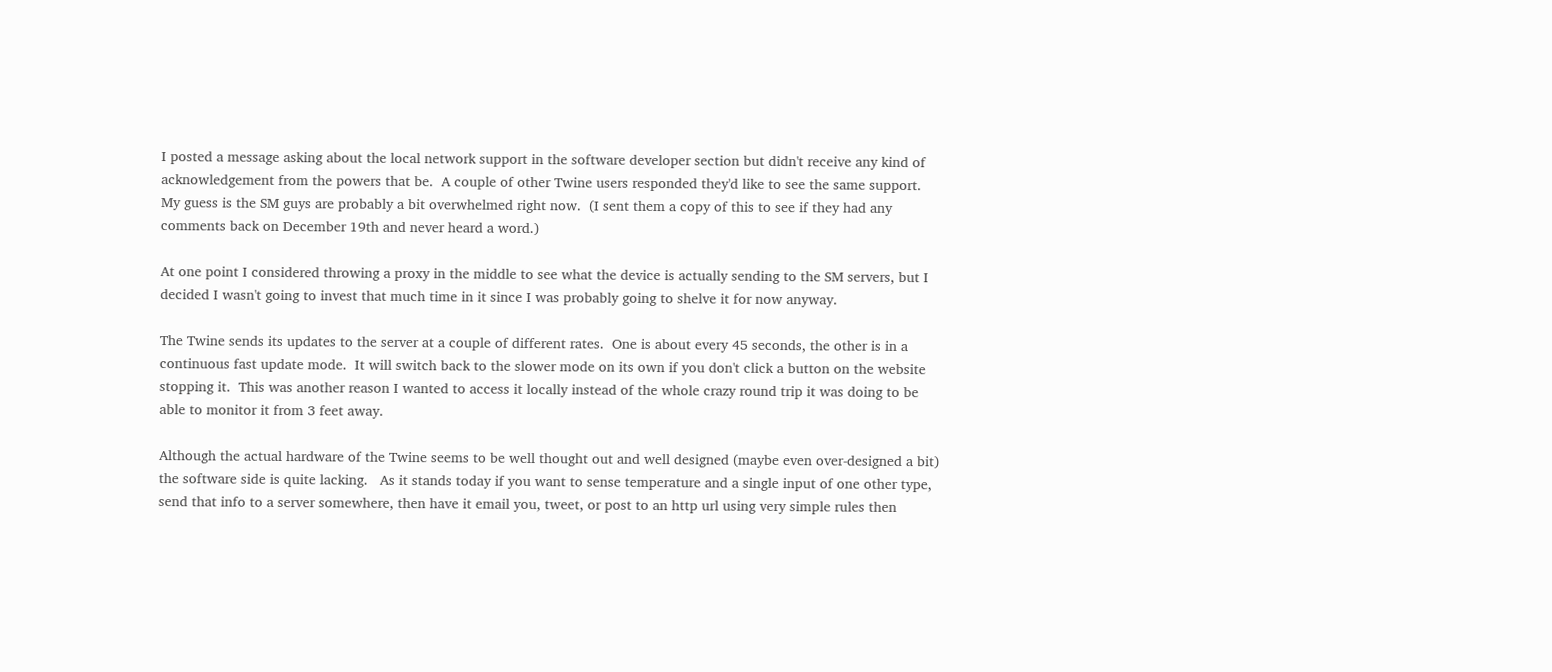I posted a message asking about the local network support in the software developer section but didn't receive any kind of acknowledgement from the powers that be.  A couple of other Twine users responded they'd like to see the same support.  My guess is the SM guys are probably a bit overwhelmed right now.  (I sent them a copy of this to see if they had any comments back on December 19th and never heard a word.)

At one point I considered throwing a proxy in the middle to see what the device is actually sending to the SM servers, but I decided I wasn't going to invest that much time in it since I was probably going to shelve it for now anyway.

The Twine sends its updates to the server at a couple of different rates.  One is about every 45 seconds, the other is in a continuous fast update mode.  It will switch back to the slower mode on its own if you don't click a button on the website stopping it.  This was another reason I wanted to access it locally instead of the whole crazy round trip it was doing to be able to monitor it from 3 feet away.

Although the actual hardware of the Twine seems to be well thought out and well designed (maybe even over-designed a bit) the software side is quite lacking.   As it stands today if you want to sense temperature and a single input of one other type, send that info to a server somewhere, then have it email you, tweet, or post to an http url using very simple rules then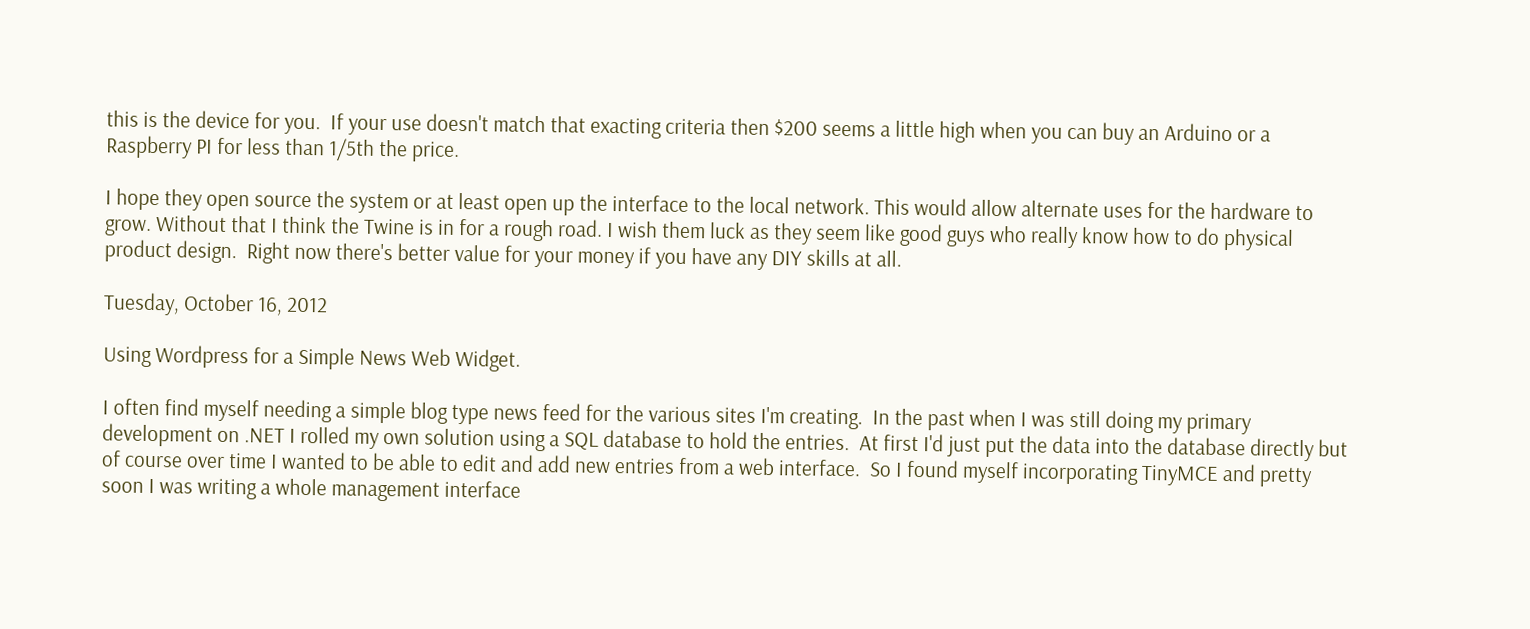this is the device for you.  If your use doesn't match that exacting criteria then $200 seems a little high when you can buy an Arduino or a Raspberry PI for less than 1/5th the price.

I hope they open source the system or at least open up the interface to the local network. This would allow alternate uses for the hardware to grow. Without that I think the Twine is in for a rough road. I wish them luck as they seem like good guys who really know how to do physical product design.  Right now there's better value for your money if you have any DIY skills at all.

Tuesday, October 16, 2012

Using Wordpress for a Simple News Web Widget.

I often find myself needing a simple blog type news feed for the various sites I'm creating.  In the past when I was still doing my primary development on .NET I rolled my own solution using a SQL database to hold the entries.  At first I'd just put the data into the database directly but of course over time I wanted to be able to edit and add new entries from a web interface.  So I found myself incorporating TinyMCE and pretty soon I was writing a whole management interface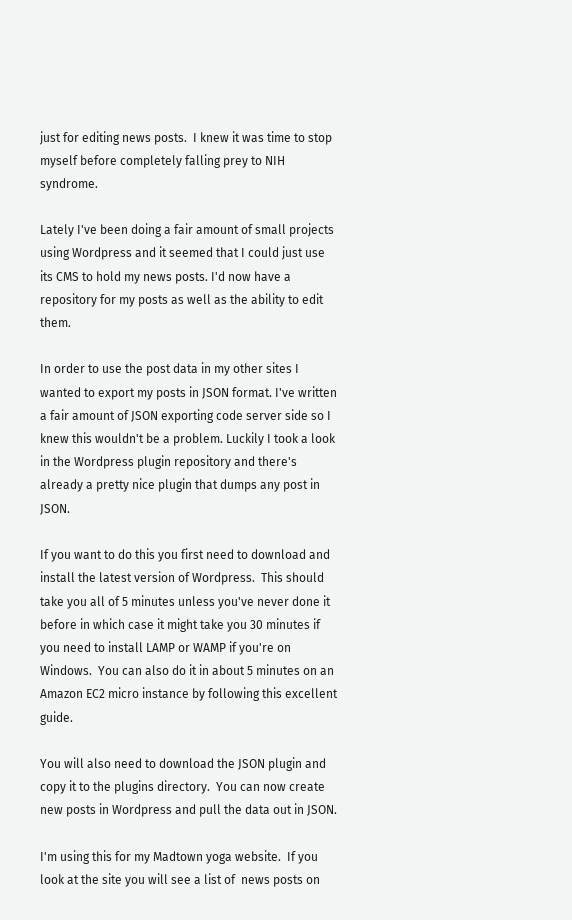just for editing news posts.  I knew it was time to stop myself before completely falling prey to NIH syndrome.

Lately I've been doing a fair amount of small projects using Wordpress and it seemed that I could just use its CMS to hold my news posts. I'd now have a repository for my posts as well as the ability to edit them.

In order to use the post data in my other sites I wanted to export my posts in JSON format. I've written a fair amount of JSON exporting code server side so I knew this wouldn't be a problem. Luckily I took a look in the Wordpress plugin repository and there's already a pretty nice plugin that dumps any post in JSON.

If you want to do this you first need to download and install the latest version of Wordpress.  This should take you all of 5 minutes unless you've never done it before in which case it might take you 30 minutes if you need to install LAMP or WAMP if you're on Windows.  You can also do it in about 5 minutes on an Amazon EC2 micro instance by following this excellent guide.

You will also need to download the JSON plugin and copy it to the plugins directory.  You can now create new posts in Wordpress and pull the data out in JSON.

I'm using this for my Madtown yoga website.  If you look at the site you will see a list of  news posts on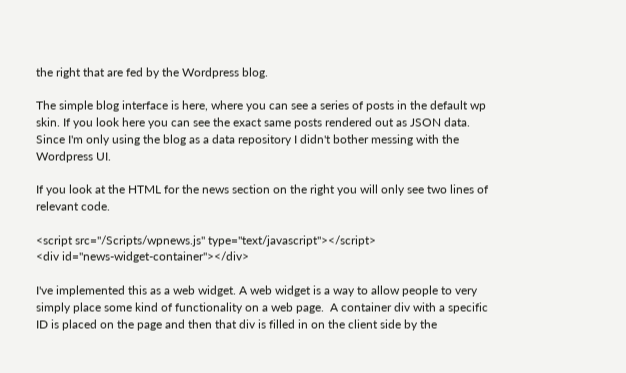the right that are fed by the Wordpress blog.

The simple blog interface is here, where you can see a series of posts in the default wp skin. If you look here you can see the exact same posts rendered out as JSON data. Since I'm only using the blog as a data repository I didn't bother messing with the Wordpress UI.

If you look at the HTML for the news section on the right you will only see two lines of relevant code.

<script src="/Scripts/wpnews.js" type="text/javascript"></script>
<div id="news-widget-container"></div>

I've implemented this as a web widget. A web widget is a way to allow people to very simply place some kind of functionality on a web page.  A container div with a specific ID is placed on the page and then that div is filled in on the client side by the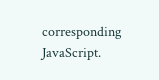corresponding JavaScript.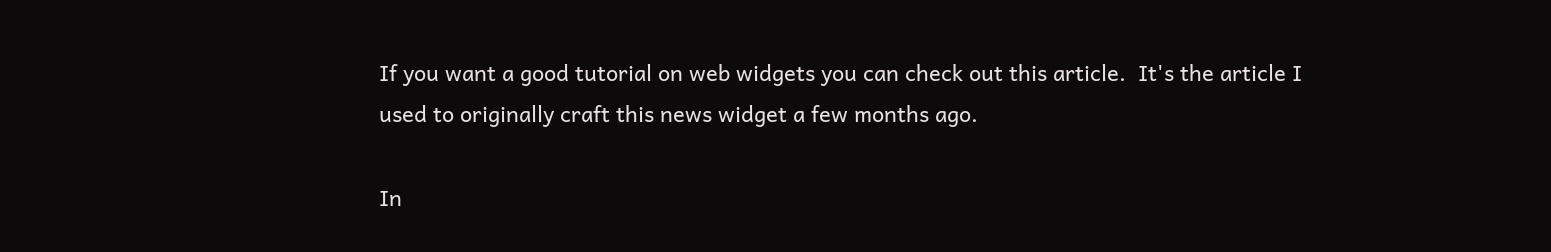If you want a good tutorial on web widgets you can check out this article.  It's the article I used to originally craft this news widget a few months ago.

In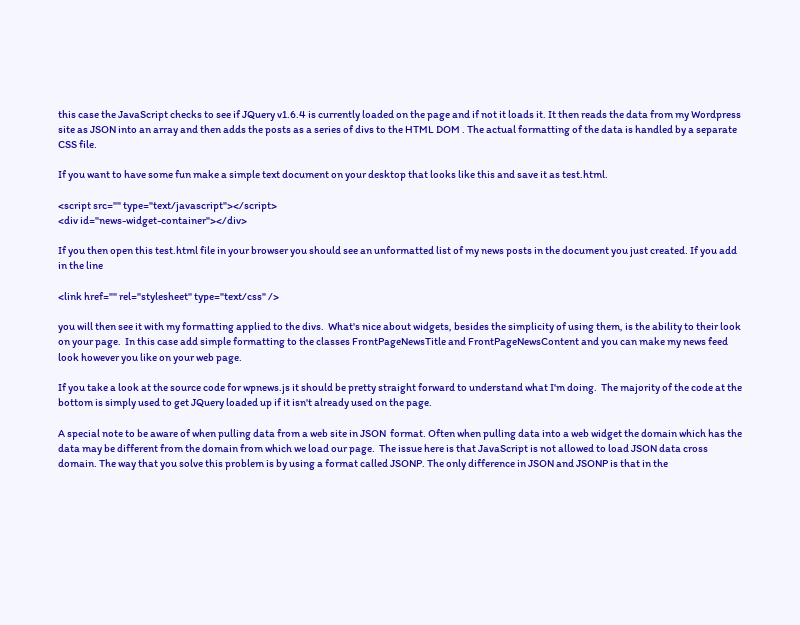this case the JavaScript checks to see if JQuery v1.6.4 is currently loaded on the page and if not it loads it. It then reads the data from my Wordpress site as JSON into an array and then adds the posts as a series of divs to the HTML DOM . The actual formatting of the data is handled by a separate CSS file.

If you want to have some fun make a simple text document on your desktop that looks like this and save it as test.html.

<script src="" type="text/javascript"></script>
<div id="news-widget-container"></div>

If you then open this test.html file in your browser you should see an unformatted list of my news posts in the document you just created. If you add in the line

<link href="" rel="stylesheet" type="text/css" />

you will then see it with my formatting applied to the divs.  What's nice about widgets, besides the simplicity of using them, is the ability to their look on your page.  In this case add simple formatting to the classes FrontPageNewsTitle and FrontPageNewsContent and you can make my news feed look however you like on your web page.

If you take a look at the source code for wpnews.js it should be pretty straight forward to understand what I'm doing.  The majority of the code at the bottom is simply used to get JQuery loaded up if it isn't already used on the page.

A special note to be aware of when pulling data from a web site in JSON  format. Often when pulling data into a web widget the domain which has the data may be different from the domain from which we load our page.  The issue here is that JavaScript is not allowed to load JSON data cross domain. The way that you solve this problem is by using a format called JSONP. The only difference in JSON and JSONP is that in the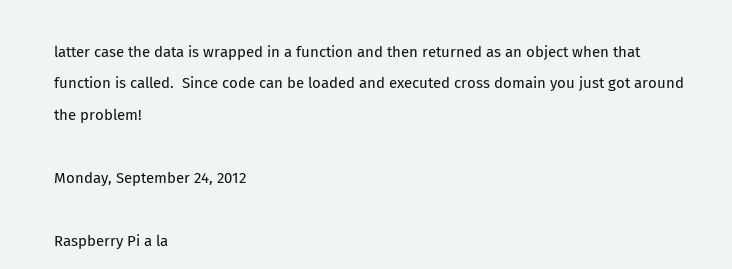latter case the data is wrapped in a function and then returned as an object when that function is called.  Since code can be loaded and executed cross domain you just got around the problem!

Monday, September 24, 2012

Raspberry Pi a la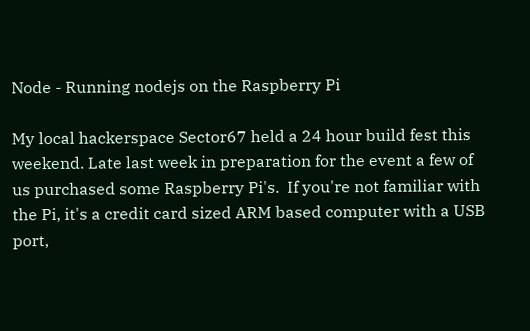Node - Running nodejs on the Raspberry Pi

My local hackerspace Sector67 held a 24 hour build fest this weekend. Late last week in preparation for the event a few of us purchased some Raspberry Pi's.  If you're not familiar with the Pi, it's a credit card sized ARM based computer with a USB port,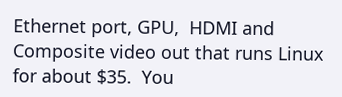Ethernet port, GPU,  HDMI and Composite video out that runs Linux for about $35.  You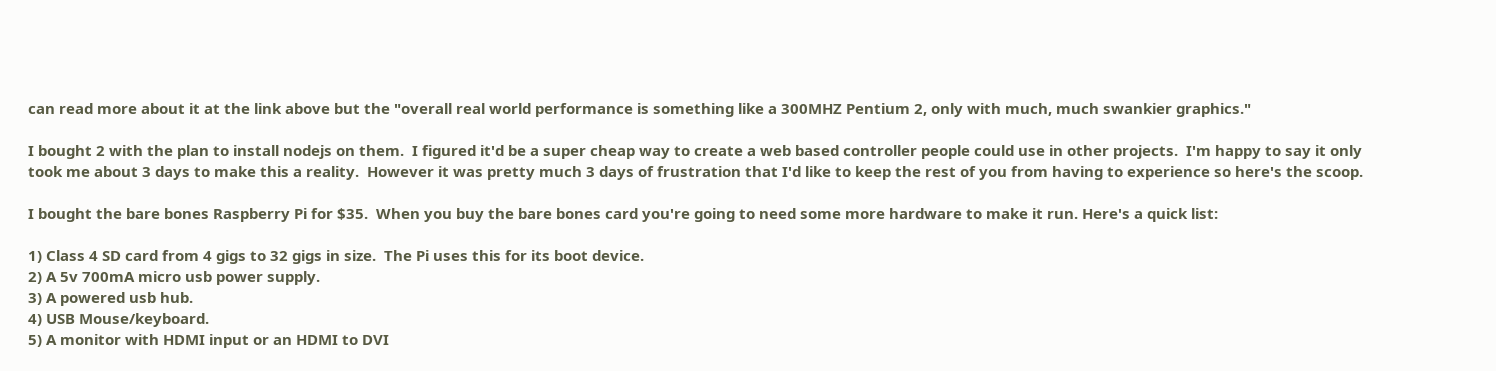can read more about it at the link above but the "overall real world performance is something like a 300MHZ Pentium 2, only with much, much swankier graphics."

I bought 2 with the plan to install nodejs on them.  I figured it'd be a super cheap way to create a web based controller people could use in other projects.  I'm happy to say it only took me about 3 days to make this a reality.  However it was pretty much 3 days of frustration that I'd like to keep the rest of you from having to experience so here's the scoop.

I bought the bare bones Raspberry Pi for $35.  When you buy the bare bones card you're going to need some more hardware to make it run. Here's a quick list:

1) Class 4 SD card from 4 gigs to 32 gigs in size.  The Pi uses this for its boot device.
2) A 5v 700mA micro usb power supply.
3) A powered usb hub.
4) USB Mouse/keyboard.
5) A monitor with HDMI input or an HDMI to DVI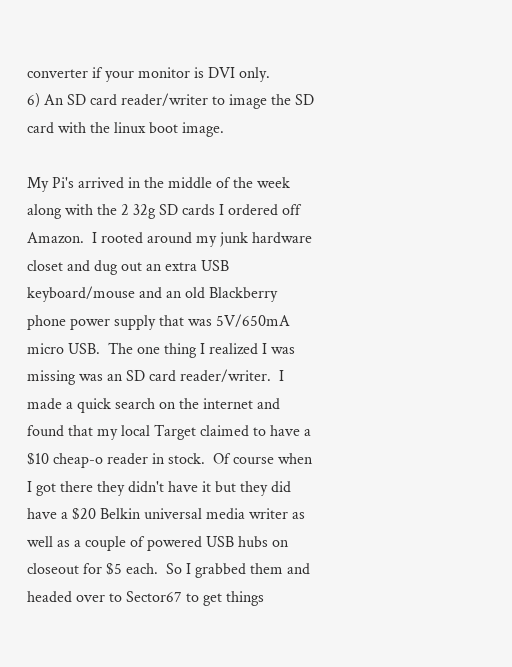converter if your monitor is DVI only.
6) An SD card reader/writer to image the SD card with the linux boot image.

My Pi's arrived in the middle of the week along with the 2 32g SD cards I ordered off Amazon.  I rooted around my junk hardware closet and dug out an extra USB keyboard/mouse and an old Blackberry phone power supply that was 5V/650mA micro USB.  The one thing I realized I was missing was an SD card reader/writer.  I made a quick search on the internet and found that my local Target claimed to have a $10 cheap-o reader in stock.  Of course when I got there they didn't have it but they did have a $20 Belkin universal media writer as well as a couple of powered USB hubs on closeout for $5 each.  So I grabbed them and headed over to Sector67 to get things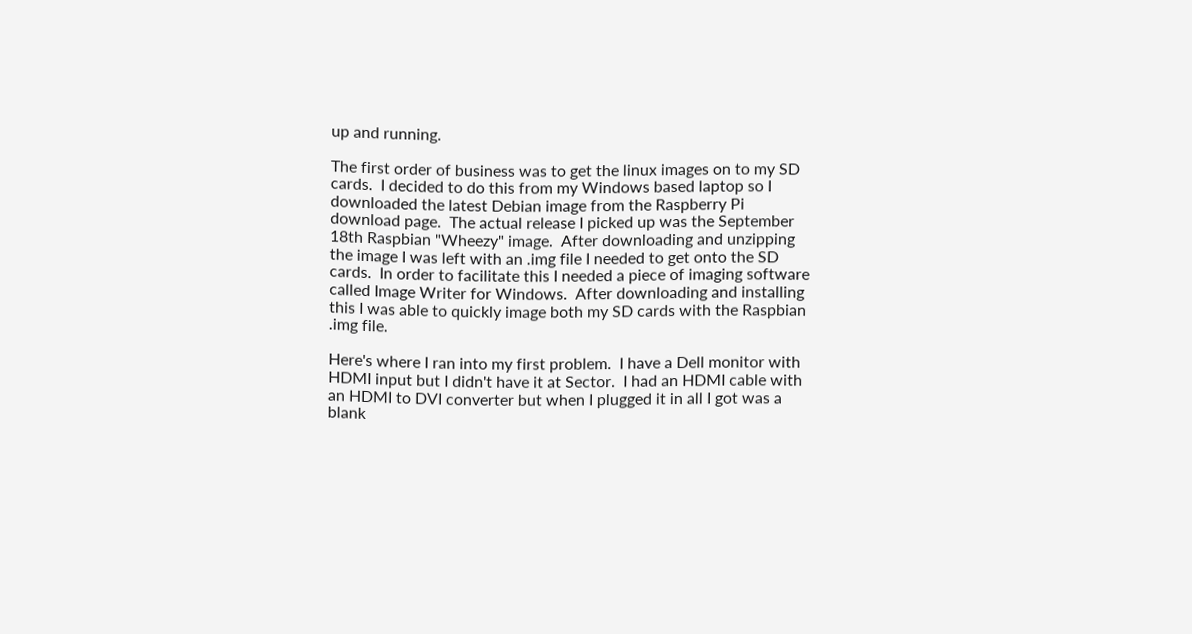up and running.

The first order of business was to get the linux images on to my SD cards.  I decided to do this from my Windows based laptop so I downloaded the latest Debian image from the Raspberry Pi download page.  The actual release I picked up was the September 18th Raspbian "Wheezy" image.  After downloading and unzipping the image I was left with an .img file I needed to get onto the SD cards.  In order to facilitate this I needed a piece of imaging software called Image Writer for Windows.  After downloading and installing this I was able to quickly image both my SD cards with the Raspbian .img file.

Here's where I ran into my first problem.  I have a Dell monitor with HDMI input but I didn't have it at Sector.  I had an HDMI cable with an HDMI to DVI converter but when I plugged it in all I got was a blank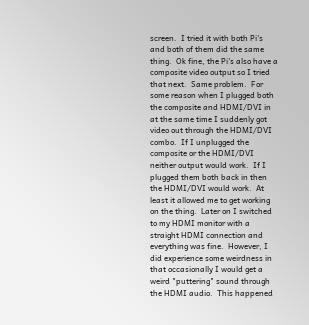screen.  I tried it with both Pi's and both of them did the same thing.  Ok fine, the Pi's also have a composite video output so I tried that next.  Same problem.  For some reason when I plugged both the composite and HDMI/DVI in at the same time I suddenly got video out through the HDMI/DVI combo.  If I unplugged the composite or the HDMI/DVI neither output would work.  If I plugged them both back in then the HDMI/DVI would work.  At least it allowed me to get working on the thing.  Later on I switched to my HDMI monitor with a straight HDMI connection and everything was fine.  However, I did experience some weirdness in that occasionally I would get a weird "puttering" sound through the HDMI audio.  This happened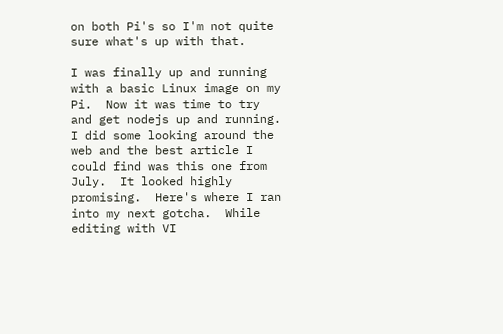on both Pi's so I'm not quite sure what's up with that.

I was finally up and running with a basic Linux image on my Pi.  Now it was time to try and get nodejs up and running.  I did some looking around the web and the best article I could find was this one from July.  It looked highly promising.  Here's where I ran into my next gotcha.  While editing with VI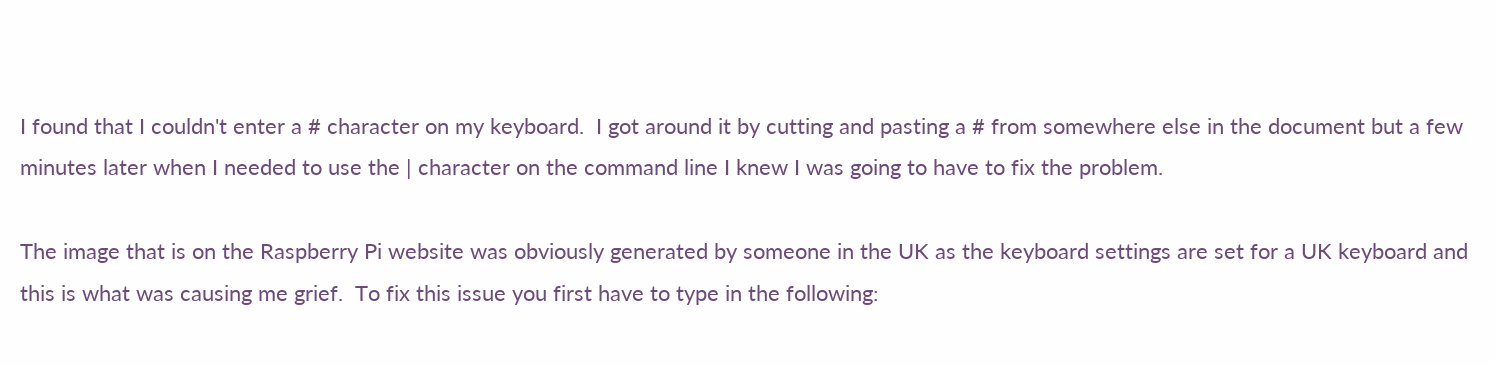I found that I couldn't enter a # character on my keyboard.  I got around it by cutting and pasting a # from somewhere else in the document but a few minutes later when I needed to use the | character on the command line I knew I was going to have to fix the problem.

The image that is on the Raspberry Pi website was obviously generated by someone in the UK as the keyboard settings are set for a UK keyboard and this is what was causing me grief.  To fix this issue you first have to type in the following: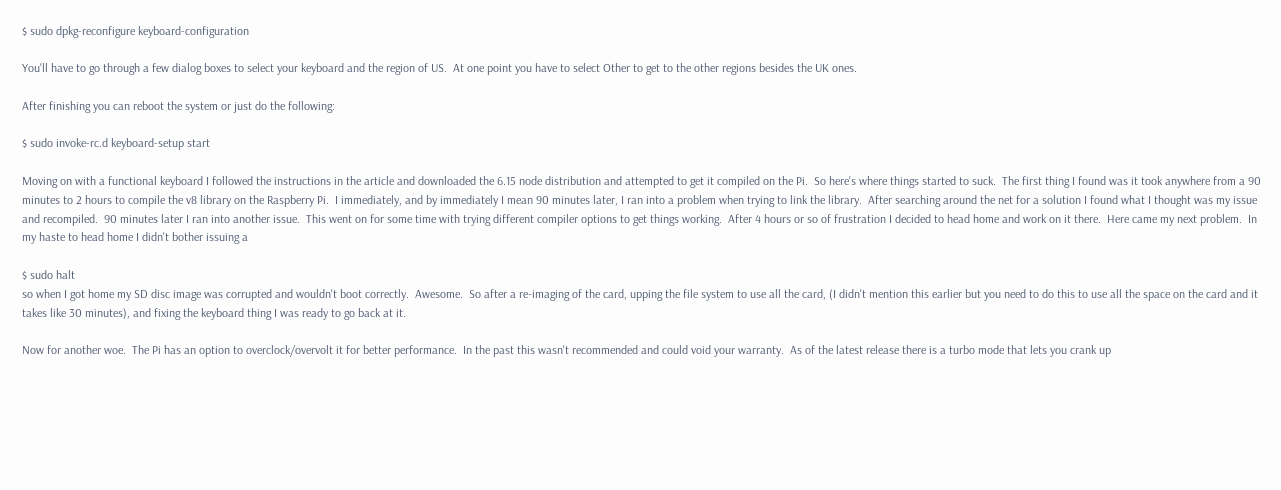$ sudo dpkg-reconfigure keyboard-configuration

You'll have to go through a few dialog boxes to select your keyboard and the region of US.  At one point you have to select Other to get to the other regions besides the UK ones.

After finishing you can reboot the system or just do the following:

$ sudo invoke-rc.d keyboard-setup start

Moving on with a functional keyboard I followed the instructions in the article and downloaded the 6.15 node distribution and attempted to get it compiled on the Pi.  So here's where things started to suck.  The first thing I found was it took anywhere from a 90 minutes to 2 hours to compile the v8 library on the Raspberry Pi.  I immediately, and by immediately I mean 90 minutes later, I ran into a problem when trying to link the library.  After searching around the net for a solution I found what I thought was my issue and recompiled.  90 minutes later I ran into another issue.  This went on for some time with trying different compiler options to get things working.  After 4 hours or so of frustration I decided to head home and work on it there.  Here came my next problem.  In my haste to head home I didn't bother issuing a

$ sudo halt
so when I got home my SD disc image was corrupted and wouldn't boot correctly.  Awesome.  So after a re-imaging of the card, upping the file system to use all the card, (I didn't mention this earlier but you need to do this to use all the space on the card and it takes like 30 minutes), and fixing the keyboard thing I was ready to go back at it.

Now for another woe.  The Pi has an option to overclock/overvolt it for better performance.  In the past this wasn't recommended and could void your warranty.  As of the latest release there is a turbo mode that lets you crank up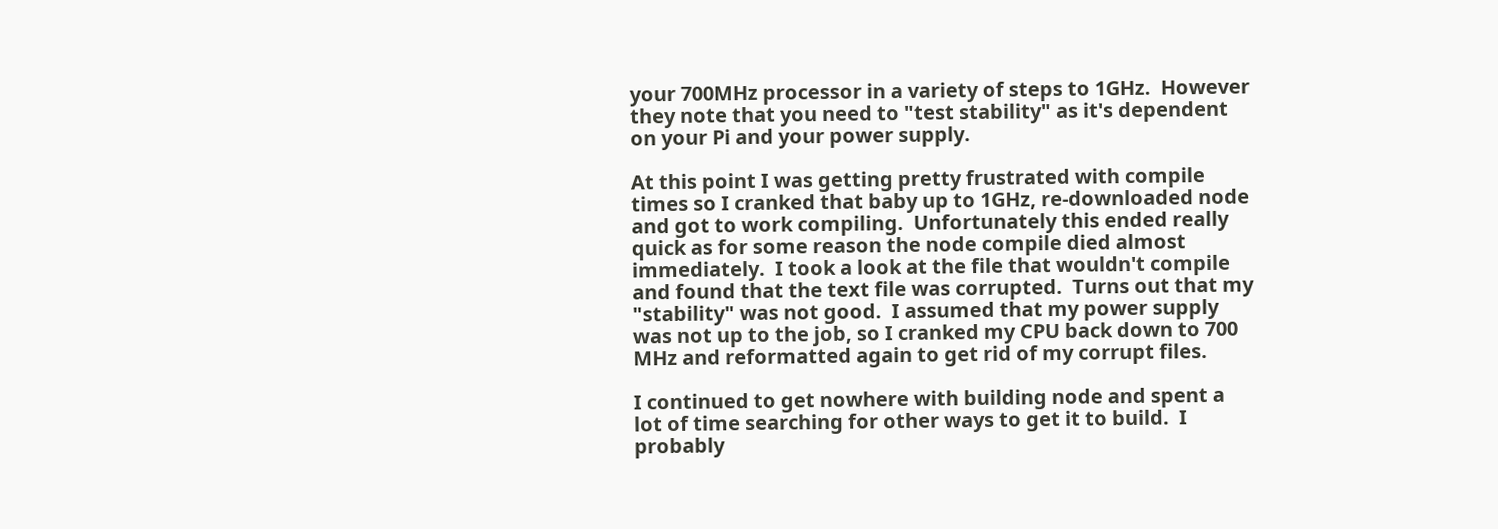your 700MHz processor in a variety of steps to 1GHz.  However they note that you need to "test stability" as it's dependent on your Pi and your power supply.

At this point I was getting pretty frustrated with compile times so I cranked that baby up to 1GHz, re-downloaded node and got to work compiling.  Unfortunately this ended really quick as for some reason the node compile died almost immediately.  I took a look at the file that wouldn't compile and found that the text file was corrupted.  Turns out that my "stability" was not good.  I assumed that my power supply was not up to the job, so I cranked my CPU back down to 700 MHz and reformatted again to get rid of my corrupt files.

I continued to get nowhere with building node and spent a lot of time searching for other ways to get it to build.  I probably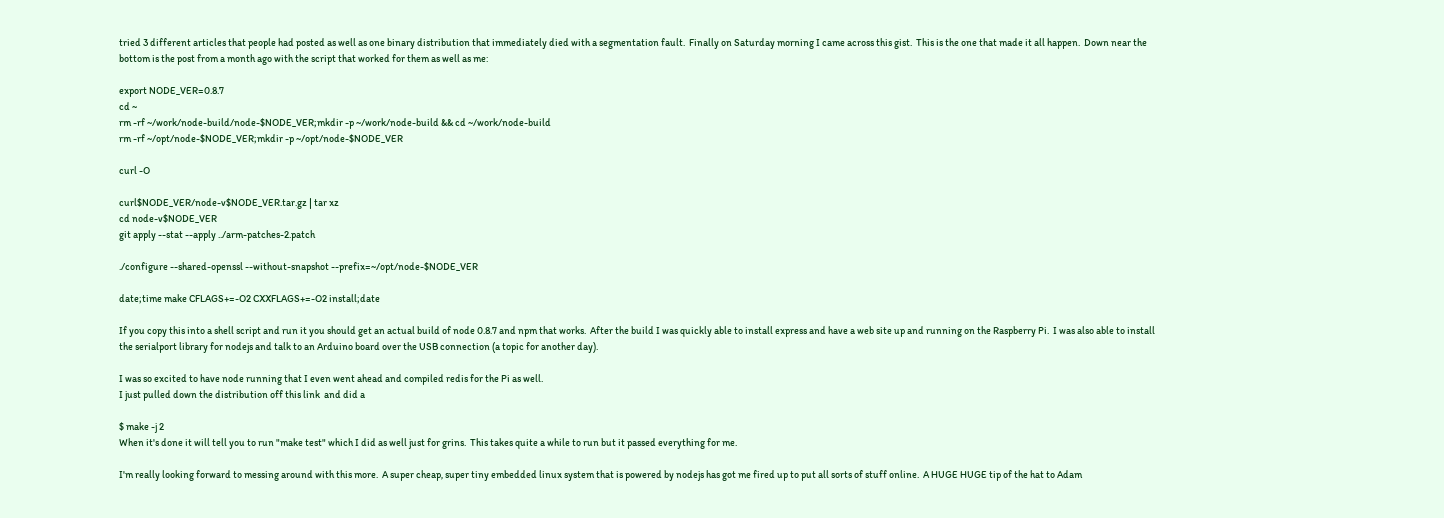tried 3 different articles that people had posted as well as one binary distribution that immediately died with a segmentation fault.  Finally on Saturday morning I came across this gist.  This is the one that made it all happen.  Down near the bottom is the post from a month ago with the script that worked for them as well as me:

export NODE_VER=0.8.7
cd ~
rm -rf ~/work/node-build/node-$NODE_VER;mkdir -p ~/work/node-build && cd ~/work/node-build
rm -rf ~/opt/node-$NODE_VER;mkdir -p ~/opt/node-$NODE_VER

curl -O

curl$NODE_VER/node-v$NODE_VER.tar.gz | tar xz
cd node-v$NODE_VER
git apply --stat --apply ../arm-patches-2.patch

./configure --shared-openssl --without-snapshot --prefix=~/opt/node-$NODE_VER

date;time make CFLAGS+=-O2 CXXFLAGS+=-O2 install;date

If you copy this into a shell script and run it you should get an actual build of node 0.8.7 and npm that works.  After the build I was quickly able to install express and have a web site up and running on the Raspberry Pi.  I was also able to install the serialport library for nodejs and talk to an Arduino board over the USB connection (a topic for another day).

I was so excited to have node running that I even went ahead and compiled redis for the Pi as well.
I just pulled down the distribution off this link  and did a

$ make -j 2
When it's done it will tell you to run "make test" which I did as well just for grins.  This takes quite a while to run but it passed everything for me.

I'm really looking forward to messing around with this more.  A super cheap, super tiny embedded linux system that is powered by nodejs has got me fired up to put all sorts of stuff online.  A HUGE HUGE tip of the hat to Adam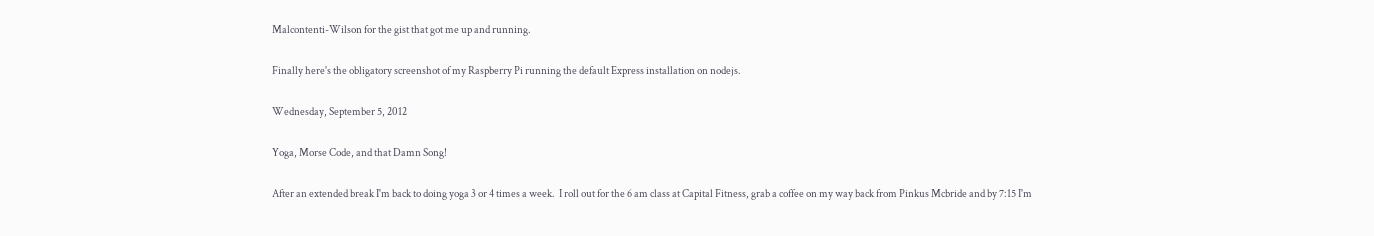Malcontenti-Wilson for the gist that got me up and running.

Finally here's the obligatory screenshot of my Raspberry Pi running the default Express installation on nodejs.

Wednesday, September 5, 2012

Yoga, Morse Code, and that Damn Song!

After an extended break I'm back to doing yoga 3 or 4 times a week.  I roll out for the 6 am class at Capital Fitness, grab a coffee on my way back from Pinkus Mcbride and by 7:15 I'm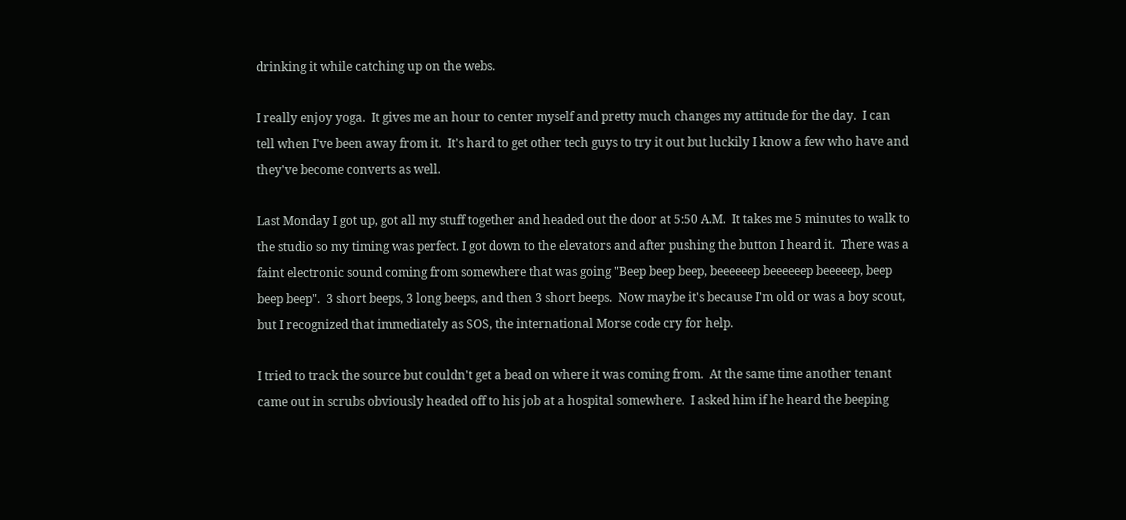drinking it while catching up on the webs.

I really enjoy yoga.  It gives me an hour to center myself and pretty much changes my attitude for the day.  I can tell when I've been away from it.  It's hard to get other tech guys to try it out but luckily I know a few who have and they've become converts as well.

Last Monday I got up, got all my stuff together and headed out the door at 5:50 A.M.  It takes me 5 minutes to walk to the studio so my timing was perfect. I got down to the elevators and after pushing the button I heard it.  There was a faint electronic sound coming from somewhere that was going "Beep beep beep, beeeeeep beeeeeep beeeeep, beep beep beep".  3 short beeps, 3 long beeps, and then 3 short beeps.  Now maybe it's because I'm old or was a boy scout, but I recognized that immediately as SOS, the international Morse code cry for help.

I tried to track the source but couldn't get a bead on where it was coming from.  At the same time another tenant came out in scrubs obviously headed off to his job at a hospital somewhere.  I asked him if he heard the beeping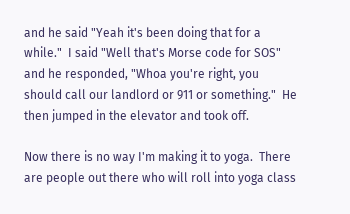and he said "Yeah it's been doing that for a while."  I said "Well that's Morse code for SOS" and he responded, "Whoa you're right, you should call our landlord or 911 or something."  He then jumped in the elevator and took off.

Now there is no way I'm making it to yoga.  There are people out there who will roll into yoga class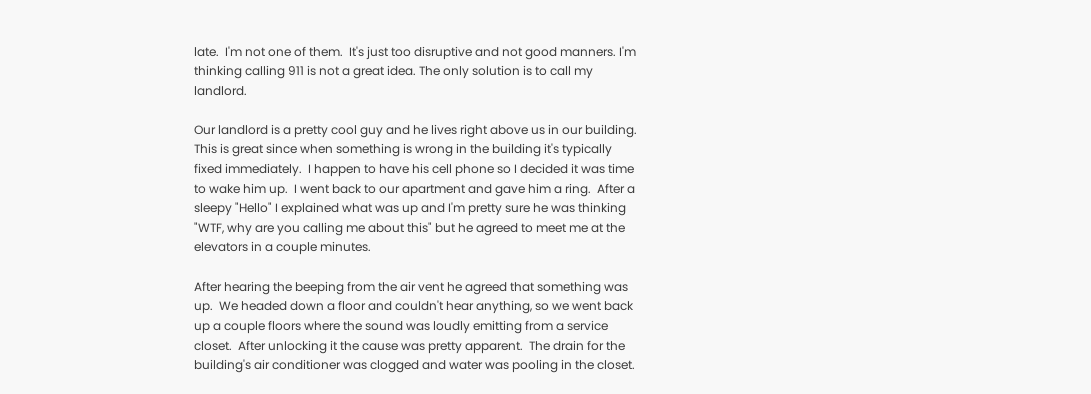late.  I'm not one of them.  It's just too disruptive and not good manners. I'm thinking calling 911 is not a great idea. The only solution is to call my landlord.

Our landlord is a pretty cool guy and he lives right above us in our building.  This is great since when something is wrong in the building it's typically fixed immediately.  I happen to have his cell phone so I decided it was time to wake him up.  I went back to our apartment and gave him a ring.  After a sleepy "Hello" I explained what was up and I'm pretty sure he was thinking "WTF, why are you calling me about this" but he agreed to meet me at the elevators in a couple minutes.

After hearing the beeping from the air vent he agreed that something was up.  We headed down a floor and couldn't hear anything, so we went back up a couple floors where the sound was loudly emitting from a service closet.  After unlocking it the cause was pretty apparent.  The drain for the building's air conditioner was clogged and water was pooling in the closet.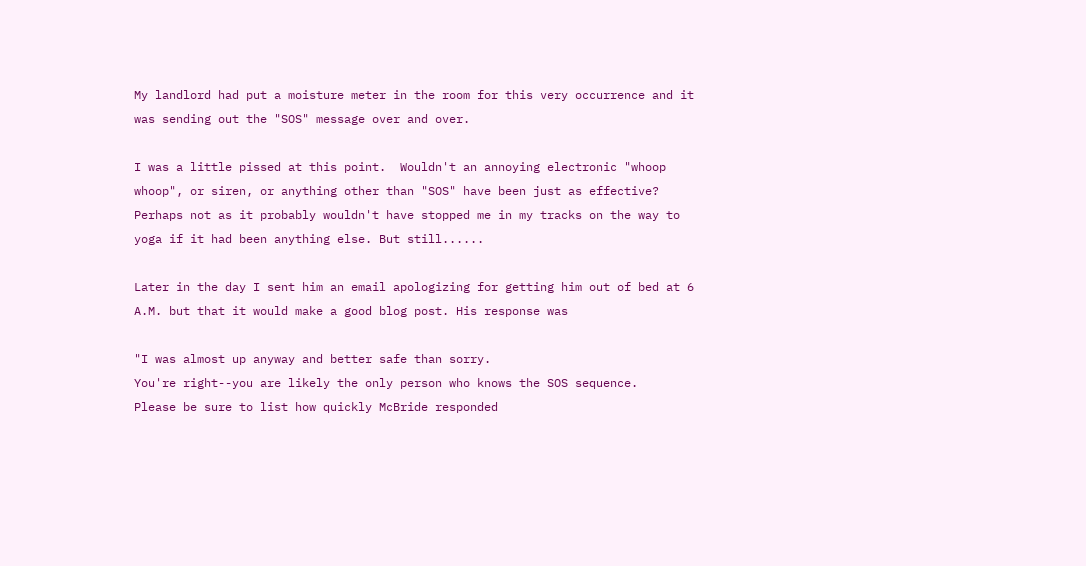My landlord had put a moisture meter in the room for this very occurrence and it was sending out the "SOS" message over and over.

I was a little pissed at this point.  Wouldn't an annoying electronic "whoop whoop", or siren, or anything other than "SOS" have been just as effective?  Perhaps not as it probably wouldn't have stopped me in my tracks on the way to yoga if it had been anything else. But still......

Later in the day I sent him an email apologizing for getting him out of bed at 6 A.M. but that it would make a good blog post. His response was

"I was almost up anyway and better safe than sorry.
You're right--you are likely the only person who knows the SOS sequence.
Please be sure to list how quickly McBride responded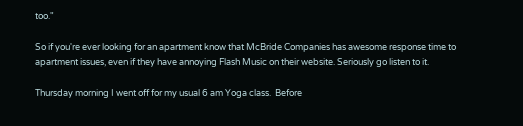too."

So if you're ever looking for an apartment know that McBride Companies has awesome response time to apartment issues, even if they have annoying Flash Music on their website. Seriously go listen to it.

Thursday morning I went off for my usual 6 am Yoga class.  Before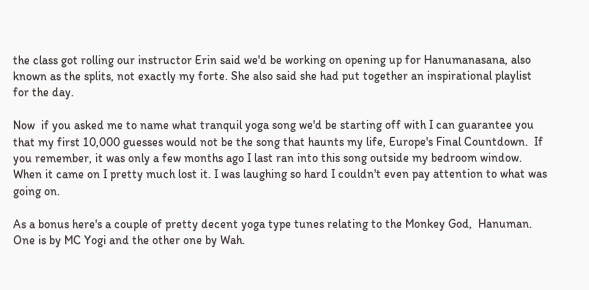the class got rolling our instructor Erin said we'd be working on opening up for Hanumanasana, also known as the splits, not exactly my forte. She also said she had put together an inspirational playlist for the day.

Now  if you asked me to name what tranquil yoga song we'd be starting off with I can guarantee you that my first 10,000 guesses would not be the song that haunts my life, Europe's Final Countdown.  If you remember, it was only a few months ago I last ran into this song outside my bedroom window.  When it came on I pretty much lost it. I was laughing so hard I couldn't even pay attention to what was going on.

As a bonus here's a couple of pretty decent yoga type tunes relating to the Monkey God,  Hanuman. One is by MC Yogi and the other one by Wah.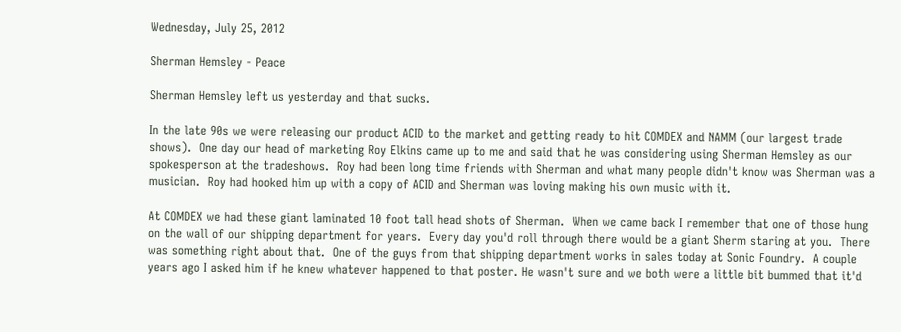Wednesday, July 25, 2012

Sherman Hemsley - Peace

Sherman Hemsley left us yesterday and that sucks.

In the late 90s we were releasing our product ACID to the market and getting ready to hit COMDEX and NAMM (our largest trade shows).  One day our head of marketing Roy Elkins came up to me and said that he was considering using Sherman Hemsley as our spokesperson at the tradeshows.  Roy had been long time friends with Sherman and what many people didn't know was Sherman was a musician.  Roy had hooked him up with a copy of ACID and Sherman was loving making his own music with it.

At COMDEX we had these giant laminated 10 foot tall head shots of Sherman.  When we came back I remember that one of those hung on the wall of our shipping department for years.  Every day you'd roll through there would be a giant Sherm staring at you.  There was something right about that.  One of the guys from that shipping department works in sales today at Sonic Foundry.  A couple years ago I asked him if he knew whatever happened to that poster. He wasn't sure and we both were a little bit bummed that it'd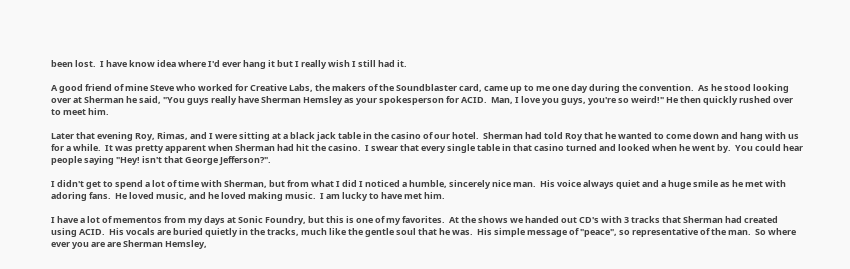been lost.  I have know idea where I'd ever hang it but I really wish I still had it.

A good friend of mine Steve who worked for Creative Labs, the makers of the Soundblaster card, came up to me one day during the convention.  As he stood looking over at Sherman he said, "You guys really have Sherman Hemsley as your spokesperson for ACID.  Man, I love you guys, you're so weird!" He then quickly rushed over to meet him.

Later that evening Roy, Rimas, and I were sitting at a black jack table in the casino of our hotel.  Sherman had told Roy that he wanted to come down and hang with us for a while.  It was pretty apparent when Sherman had hit the casino.  I swear that every single table in that casino turned and looked when he went by.  You could hear people saying "Hey! isn't that George Jefferson?".

I didn't get to spend a lot of time with Sherman, but from what I did I noticed a humble, sincerely nice man.  His voice always quiet and a huge smile as he met with adoring fans.  He loved music, and he loved making music.  I am lucky to have met him.

I have a lot of mementos from my days at Sonic Foundry, but this is one of my favorites.  At the shows we handed out CD's with 3 tracks that Sherman had created using ACID.  His vocals are buried quietly in the tracks, much like the gentle soul that he was.  His simple message of "peace", so representative of the man.  So where ever you are are Sherman Hemsley,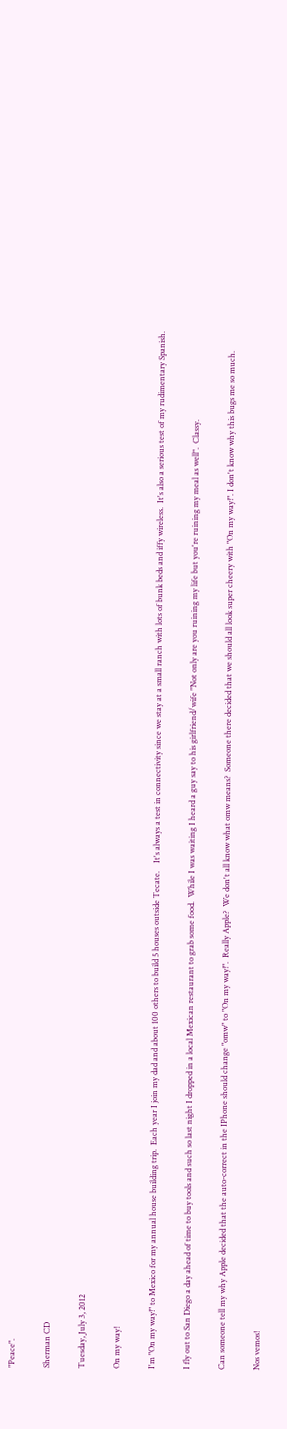"Peace".

Sherman CD

Tuesday, July 3, 2012

On my way!

I'm "On my way!" to Mexico for my annual house building trip.  Each year I join my dad and about 100 others to build 5 houses outside Tecate.    It's always a test in connectivity since we stay at a small ranch with lots of bunk beds and iffy wireless.  It's also a serious test of my rudimentary Spanish.

I fly out to San Diego a day ahead of time to buy tools and such so last night I dropped in a local Mexican restaurant to grab some food.  While I was waiting I heard a guy say to his girlfriend/wife "Not only are you ruining my life but you're ruining my meal as well".  Classy.

Can someone tell my why Apple decided that the auto-correct in the IPhone should change "omw" to "On my way!".  Really Apple?  We don't all know what omw means?  Someone there decided that we should all look super cheery with "On my way!". I don't know why this bugs me so much.

Nos vemos!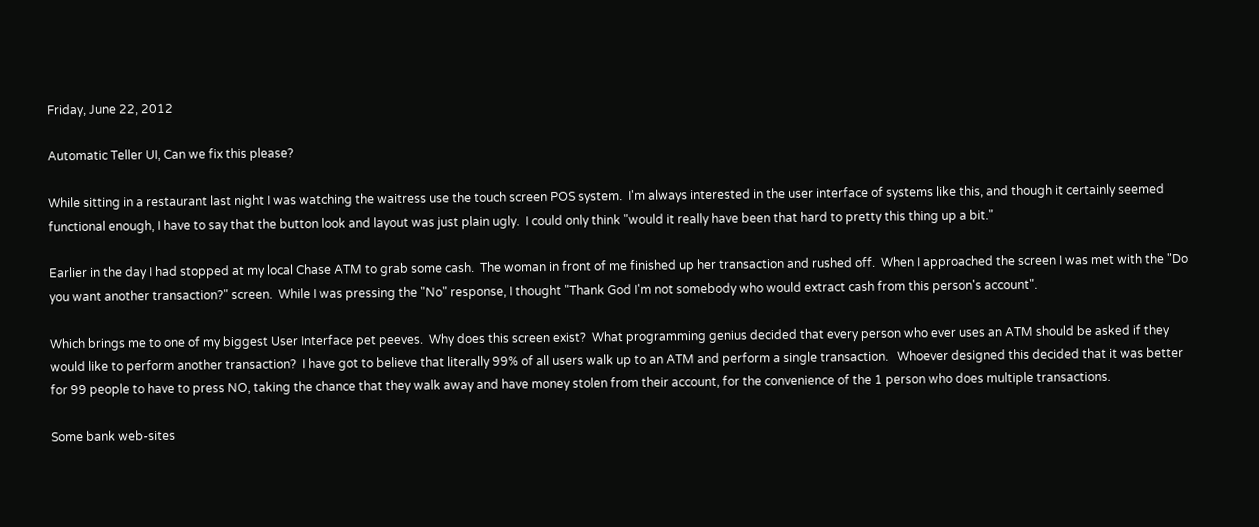Friday, June 22, 2012

Automatic Teller UI, Can we fix this please?

While sitting in a restaurant last night I was watching the waitress use the touch screen POS system.  I'm always interested in the user interface of systems like this, and though it certainly seemed functional enough, I have to say that the button look and layout was just plain ugly.  I could only think "would it really have been that hard to pretty this thing up a bit."

Earlier in the day I had stopped at my local Chase ATM to grab some cash.  The woman in front of me finished up her transaction and rushed off.  When I approached the screen I was met with the "Do you want another transaction?" screen.  While I was pressing the "No" response, I thought "Thank God I'm not somebody who would extract cash from this person's account".

Which brings me to one of my biggest User Interface pet peeves.  Why does this screen exist?  What programming genius decided that every person who ever uses an ATM should be asked if they would like to perform another transaction?  I have got to believe that literally 99% of all users walk up to an ATM and perform a single transaction.   Whoever designed this decided that it was better for 99 people to have to press NO, taking the chance that they walk away and have money stolen from their account, for the convenience of the 1 person who does multiple transactions.

Some bank web-sites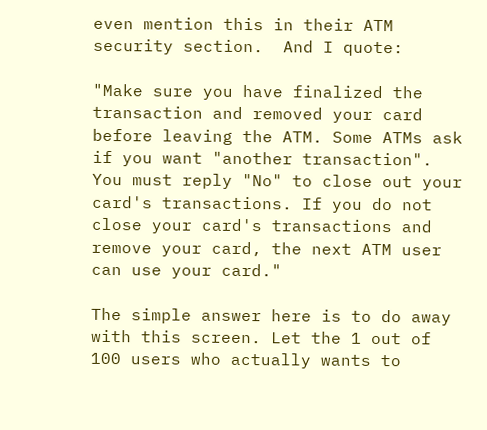even mention this in their ATM security section.  And I quote:

"Make sure you have finalized the transaction and removed your card before leaving the ATM. Some ATMs ask if you want "another transaction". You must reply "No" to close out your card's transactions. If you do not close your card's transactions and remove your card, the next ATM user can use your card."

The simple answer here is to do away with this screen. Let the 1 out of 100 users who actually wants to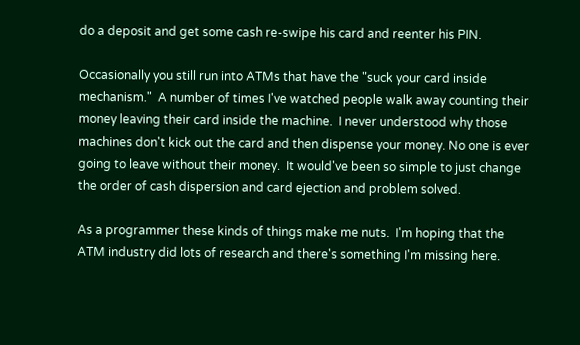do a deposit and get some cash re-swipe his card and reenter his PIN.

Occasionally you still run into ATMs that have the "suck your card inside mechanism."  A number of times I've watched people walk away counting their money leaving their card inside the machine.  I never understood why those machines don't kick out the card and then dispense your money. No one is ever going to leave without their money.  It would've been so simple to just change the order of cash dispersion and card ejection and problem solved.

As a programmer these kinds of things make me nuts.  I'm hoping that the ATM industry did lots of research and there's something I'm missing here.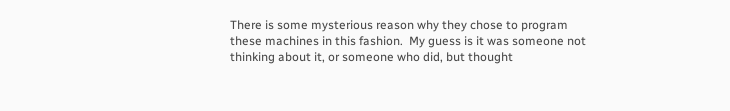There is some mysterious reason why they chose to program these machines in this fashion.  My guess is it was someone not thinking about it, or someone who did, but thought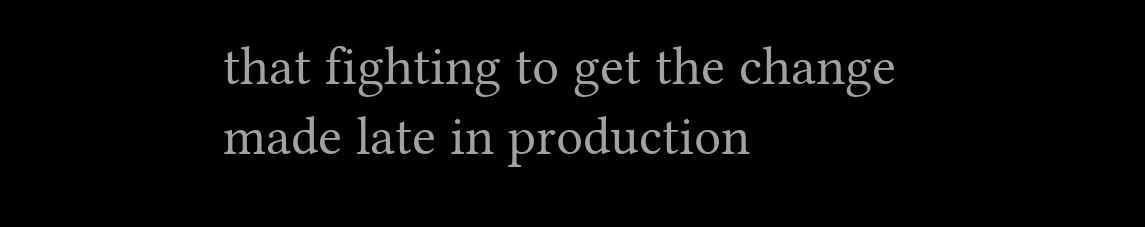that fighting to get the change made late in production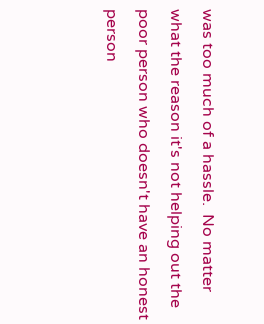was too much of a hassle.  No matter what the reason it's not helping out the poor person who doesn't have an honest person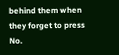behind them when they forget to press No.